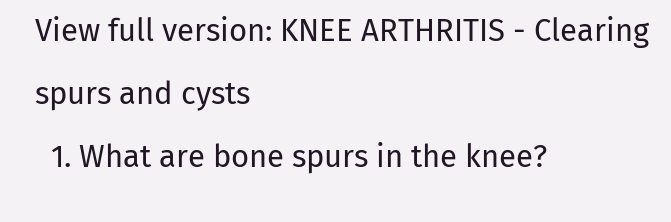View full version: KNEE ARTHRITIS - Clearing spurs and cysts
  1. What are bone spurs in the knee?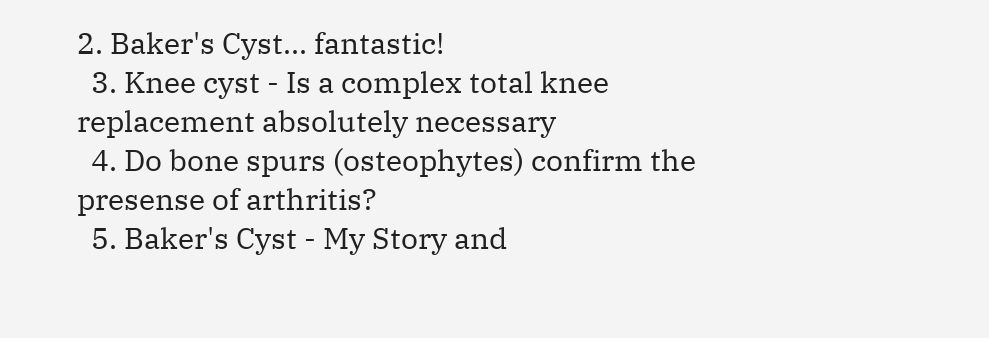2. Baker's Cyst... fantastic!
  3. Knee cyst - Is a complex total knee replacement absolutely necessary
  4. Do bone spurs (osteophytes) confirm the presense of arthritis?
  5. Baker's Cyst - My Story and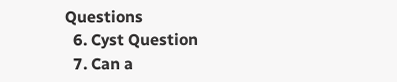Questions
  6. Cyst Question
  7. Can a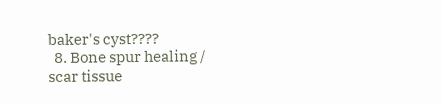baker's cyst????
  8. Bone spur healing / scar tissue